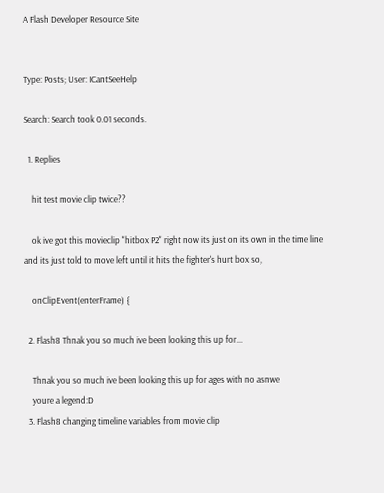A Flash Developer Resource Site


Type: Posts; User: ICantSeeHelp

Search: Search took 0.01 seconds.

  1. Replies

    hit test movie clip twice??

    ok ive got this movieclip "hitbox P2" right now its just on its own in the time line and its just told to move left until it hits the fighter's hurt box so,

    onClipEvent(enterFrame) {

  2. Flash8 Thnak you so much ive been looking this up for...

    Thnak you so much ive been looking this up for ages with no asnwe
    youre a legend:D
  3. Flash8 changing timeline variables from movie clip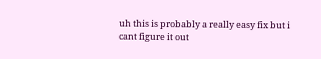uh this is probably a really easy fix but i cant figure it out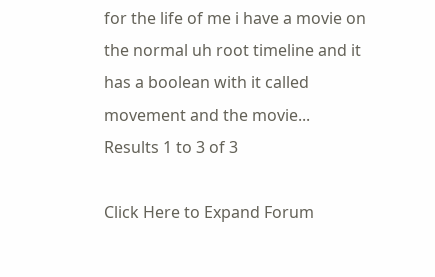for the life of me i have a movie on the normal uh root timeline and it has a boolean with it called movement and the movie...
Results 1 to 3 of 3

Click Here to Expand Forum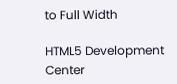to Full Width

HTML5 Development Center